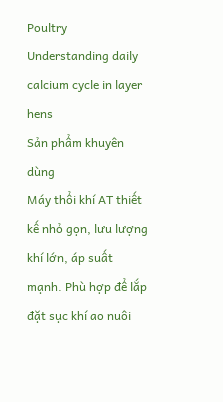Poultry Understanding daily calcium cycle in layer hens
Sản phẩm khuyên dùng
Máy thổi khí AT thiết kế nhỏ gọn, lưu lượng khí lớn, áp suất mạnh. Phù hợp để lắp đặt sục khí ao nuôi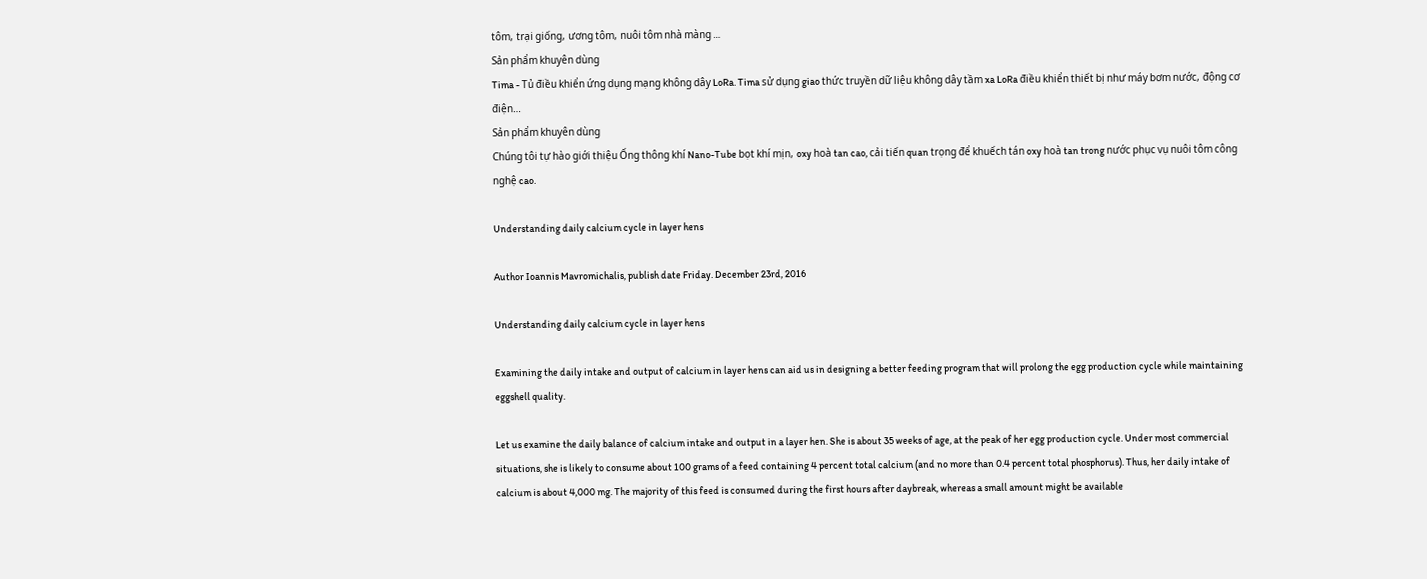tôm, trại giống, ương tôm, nuôi tôm nhà màng …
Sản phẩm khuyên dùng
Tima - Tủ điều khiển ứng dụng mạng không dây LoRa. Tima sử dụng giao thức truyền dữ liệu không dây tầm xa LoRa điều khiển thiết bị như máy bơm nước, động cơ điện…
Sản phẩm khuyên dùng
Chúng tôi tự hào giới thiệu Ống thông khí Nano-Tube bọt khí mịn, oxy hoà tan cao, cải tiến quan trọng để khuếch tán oxy hoà tan trong nước phục vụ nuôi tôm công nghệ cao.

Understanding daily calcium cycle in layer hens

Author Ioannis Mavromichalis, publish date Friday. December 23rd, 2016

Understanding daily calcium cycle in layer hens

Examining the daily intake and output of calcium in layer hens can aid us in designing a better feeding program that will prolong the egg production cycle while maintaining eggshell quality.

Let us examine the daily balance of calcium intake and output in a layer hen. She is about 35 weeks of age, at the peak of her egg production cycle. Under most commercial situations, she is likely to consume about 100 grams of a feed containing 4 percent total calcium (and no more than 0.4 percent total phosphorus). Thus, her daily intake of calcium is about 4,000 mg. The majority of this feed is consumed during the first hours after daybreak, whereas a small amount might be available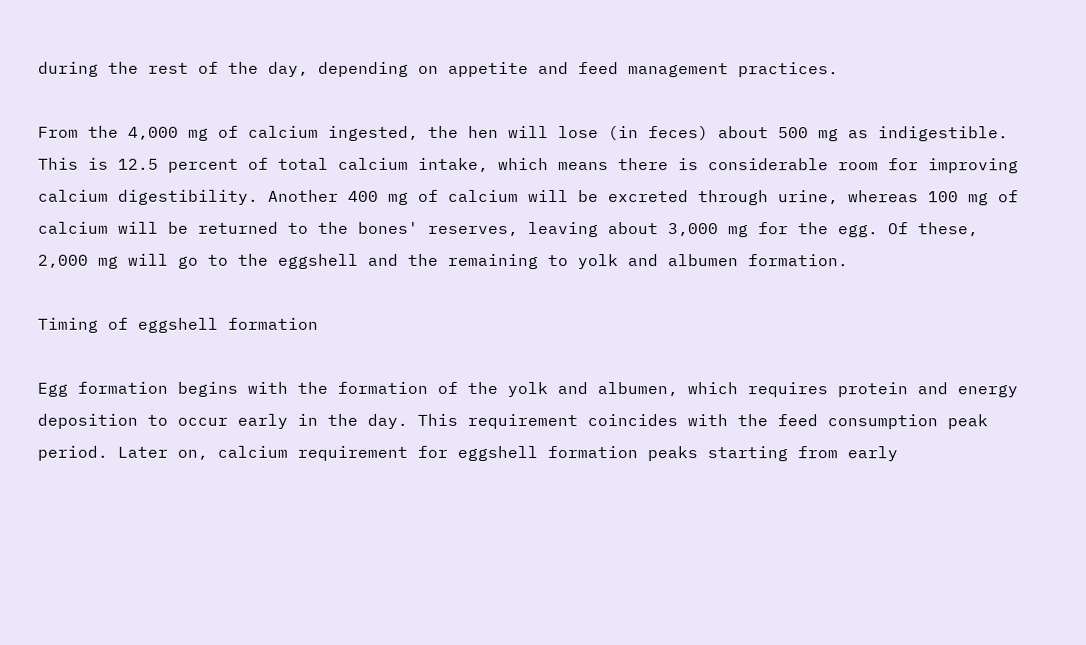during the rest of the day, depending on appetite and feed management practices.

From the 4,000 mg of calcium ingested, the hen will lose (in feces) about 500 mg as indigestible. This is 12.5 percent of total calcium intake, which means there is considerable room for improving calcium digestibility. Another 400 mg of calcium will be excreted through urine, whereas 100 mg of calcium will be returned to the bones' reserves, leaving about 3,000 mg for the egg. Of these, 2,000 mg will go to the eggshell and the remaining to yolk and albumen formation.

Timing of eggshell formation

Egg formation begins with the formation of the yolk and albumen, which requires protein and energy deposition to occur early in the day. This requirement coincides with the feed consumption peak period. Later on, calcium requirement for eggshell formation peaks starting from early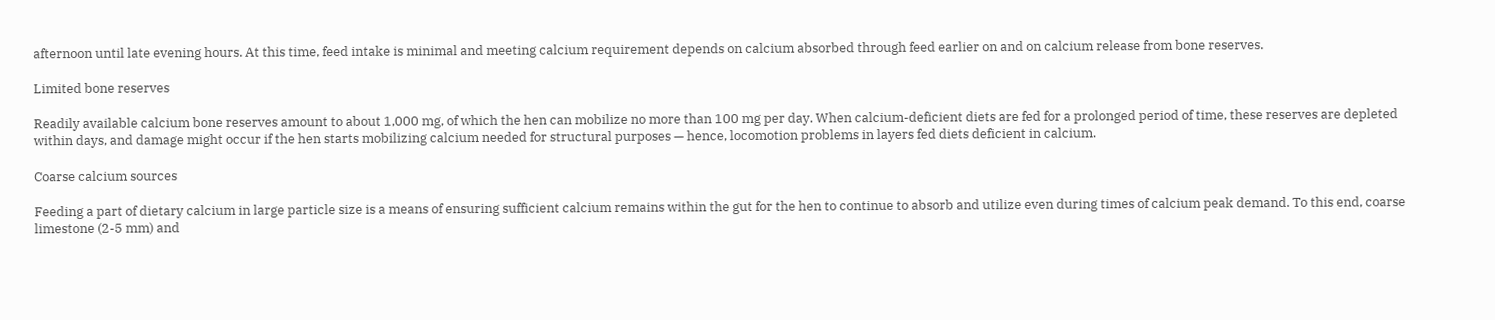afternoon until late evening hours. At this time, feed intake is minimal and meeting calcium requirement depends on calcium absorbed through feed earlier on and on calcium release from bone reserves.

Limited bone reserves

Readily available calcium bone reserves amount to about 1,000 mg, of which the hen can mobilize no more than 100 mg per day. When calcium-deficient diets are fed for a prolonged period of time, these reserves are depleted within days, and damage might occur if the hen starts mobilizing calcium needed for structural purposes — hence, locomotion problems in layers fed diets deficient in calcium.

Coarse calcium sources

Feeding a part of dietary calcium in large particle size is a means of ensuring sufficient calcium remains within the gut for the hen to continue to absorb and utilize even during times of calcium peak demand. To this end, coarse limestone (2-5 mm) and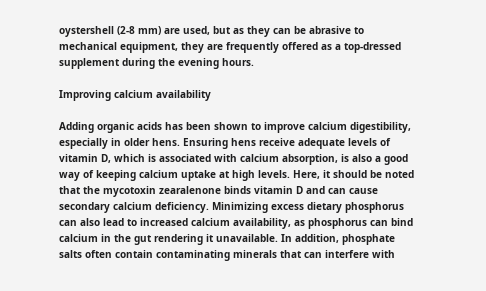oystershell (2-8 mm) are used, but as they can be abrasive to mechanical equipment, they are frequently offered as a top-dressed supplement during the evening hours.

Improving calcium availability

Adding organic acids has been shown to improve calcium digestibility, especially in older hens. Ensuring hens receive adequate levels of vitamin D, which is associated with calcium absorption, is also a good way of keeping calcium uptake at high levels. Here, it should be noted that the mycotoxin zearalenone binds vitamin D and can cause secondary calcium deficiency. Minimizing excess dietary phosphorus can also lead to increased calcium availability, as phosphorus can bind calcium in the gut rendering it unavailable. In addition, phosphate salts often contain contaminating minerals that can interfere with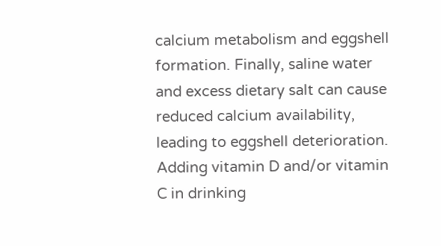calcium metabolism and eggshell formation. Finally, saline water and excess dietary salt can cause reduced calcium availability, leading to eggshell deterioration. Adding vitamin D and/or vitamin C in drinking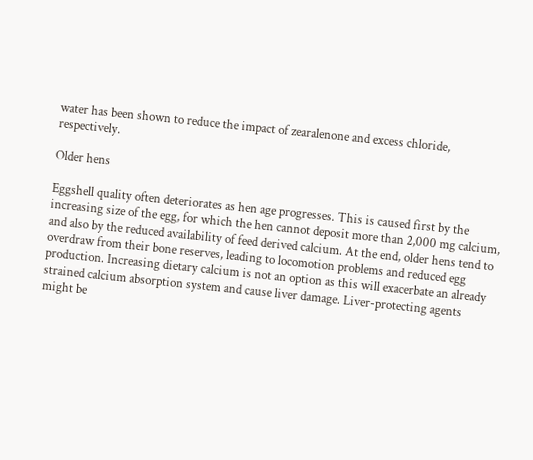water has been shown to reduce the impact of zearalenone and excess chloride, respectively.

Older hens

Eggshell quality often deteriorates as hen age progresses. This is caused first by the increasing size of the egg, for which the hen cannot deposit more than 2,000 mg calcium, and also by the reduced availability of feed derived calcium. At the end, older hens tend to overdraw from their bone reserves, leading to locomotion problems and reduced egg production. Increasing dietary calcium is not an option as this will exacerbate an already strained calcium absorption system and cause liver damage. Liver-protecting agents might be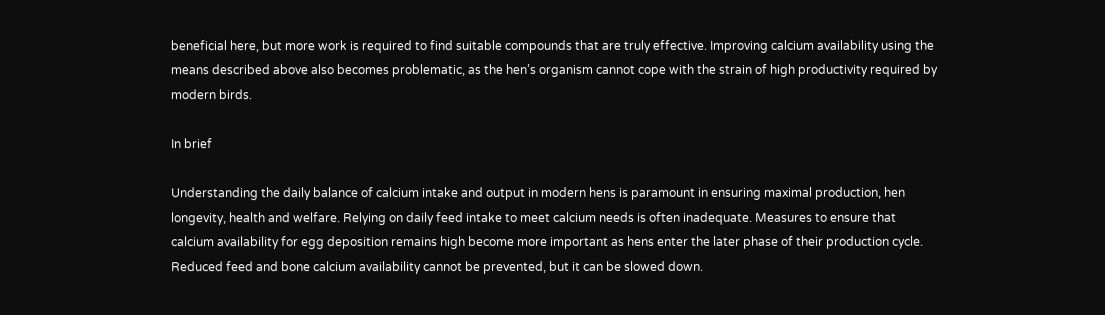beneficial here, but more work is required to find suitable compounds that are truly effective. Improving calcium availability using the means described above also becomes problematic, as the hen’s organism cannot cope with the strain of high productivity required by modern birds.

In brief

Understanding the daily balance of calcium intake and output in modern hens is paramount in ensuring maximal production, hen longevity, health and welfare. Relying on daily feed intake to meet calcium needs is often inadequate. Measures to ensure that calcium availability for egg deposition remains high become more important as hens enter the later phase of their production cycle. Reduced feed and bone calcium availability cannot be prevented, but it can be slowed down.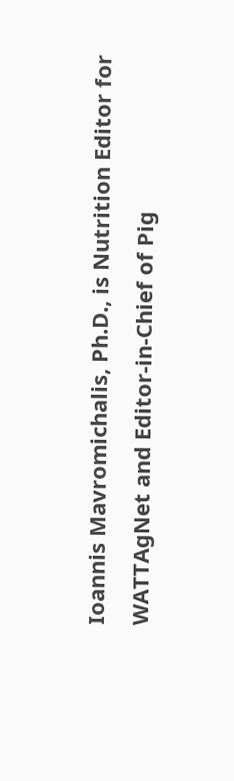Ioannis Mavromichalis, Ph.D., is Nutrition Editor for WATTAgNet and Editor-in-Chief of Pig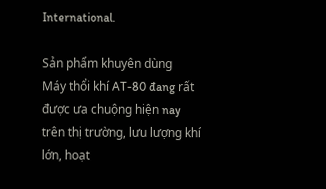International.

Sản phẩm khuyên dùng
Máy thổi khí AT-80 đang rất được ưa chuộng hiện nay trên thị trường, lưu lượng khí lớn, hoạt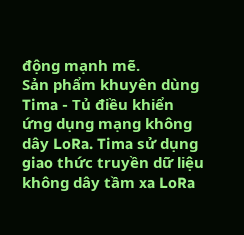động mạnh mẽ.
Sản phẩm khuyên dùng
Tima - Tủ điều khiển ứng dụng mạng không dây LoRa. Tima sử dụng giao thức truyền dữ liệu không dây tầm xa LoRa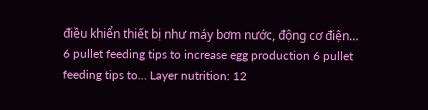điều khiển thiết bị như máy bơm nước, động cơ điện…
6 pullet feeding tips to increase egg production 6 pullet feeding tips to… Layer nutrition: 12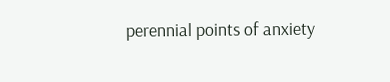perennial points of anxiety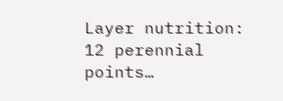Layer nutrition: 12 perennial points…